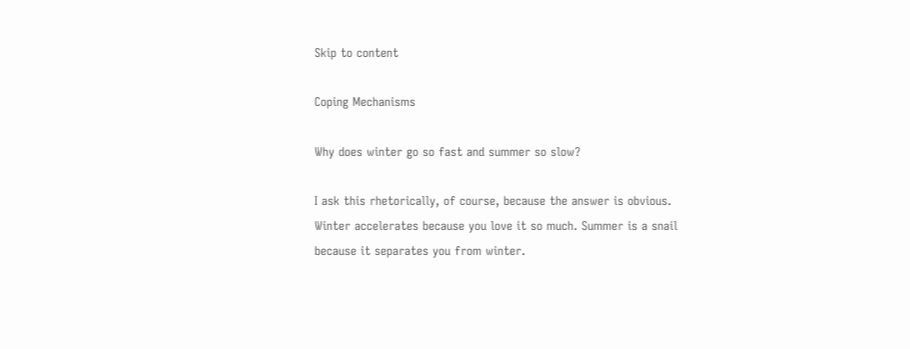Skip to content

Coping Mechanisms

Why does winter go so fast and summer so slow?

I ask this rhetorically, of course, because the answer is obvious. Winter accelerates because you love it so much. Summer is a snail because it separates you from winter.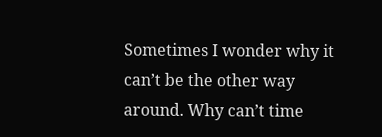Sometimes I wonder why it can’t be the other way around. Why can’t time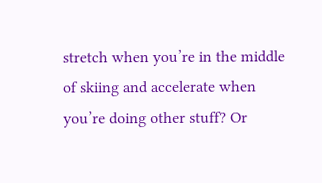stretch when you’re in the middle of skiing and accelerate when you’re doing other stuff? Or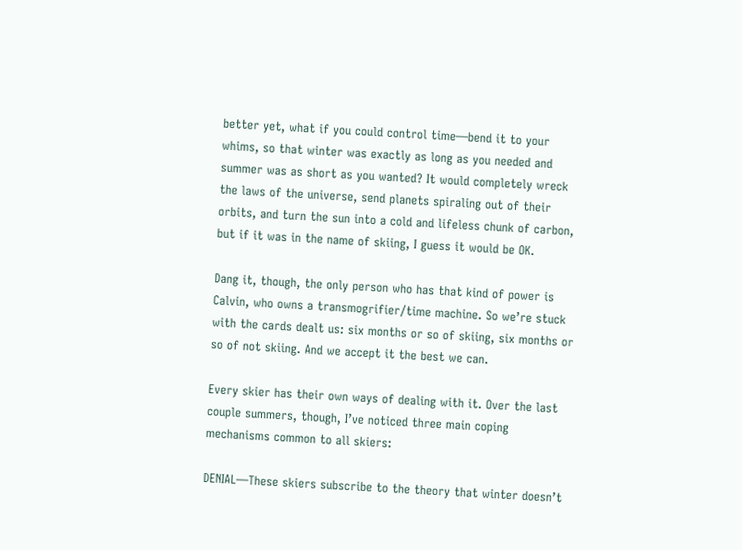better yet, what if you could control time—bend it to your whims, so that winter was exactly as long as you needed and summer was as short as you wanted? It would completely wreck the laws of the universe, send planets spiraling out of their orbits, and turn the sun into a cold and lifeless chunk of carbon, but if it was in the name of skiing, I guess it would be OK.

Dang it, though, the only person who has that kind of power is Calvin, who owns a transmogrifier/time machine. So we’re stuck with the cards dealt us: six months or so of skiing, six months or so of not skiing. And we accept it the best we can.

Every skier has their own ways of dealing with it. Over the last couple summers, though, I’ve noticed three main coping mechanisms common to all skiers:

DENIAL—These skiers subscribe to the theory that winter doesn’t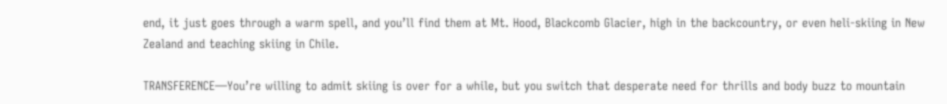end, it just goes through a warm spell, and you’ll find them at Mt. Hood, Blackcomb Glacier, high in the backcountry, or even heli-skiing in New Zealand and teaching skiing in Chile.

TRANSFERENCE—You’re willing to admit skiing is over for a while, but you switch that desperate need for thrills and body buzz to mountain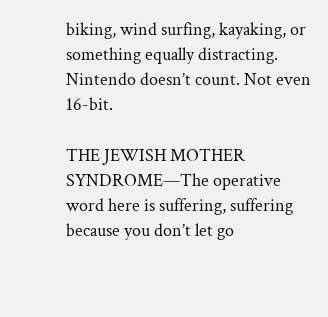biking, wind surfing, kayaking, or something equally distracting. Nintendo doesn’t count. Not even 16-bit.

THE JEWISH MOTHER SYNDROME—The operative word here is suffering, suffering because you don’t let go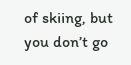of skiing, but you don’t go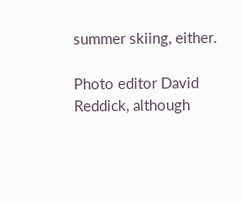summer skiing, either.

Photo editor David Reddick, although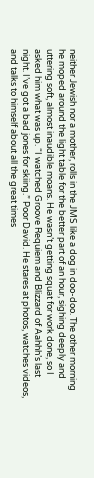neither Jewish nor a mother, rolls in the JMS like a dog in doo-doo. The other morning he moped around the light table for the better part of an hour, sighing deeply and uttering soft, almost inaudible moans. He wasn’t getting squat for work done, so I asked him what was up. “I watched Groove Requiem and Blizzard of Aahhh’s last night. I’ve got a bad jones for skiing.” Poor David. He stares at photos, watches videos, and talks to himself about all the great times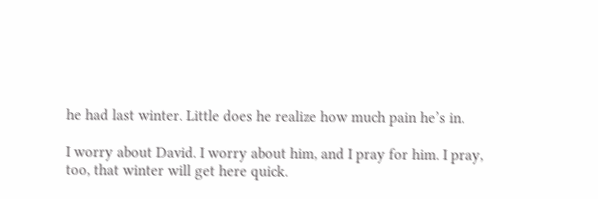he had last winter. Little does he realize how much pain he’s in.

I worry about David. I worry about him, and I pray for him. I pray, too, that winter will get here quick.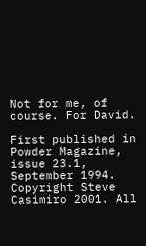Not for me, of course. For David.

First published in Powder Magazine, issue 23.1, September 1994. Copyright Steve Casimiro 2001. All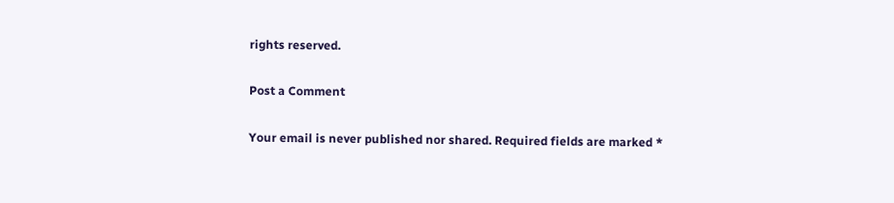rights reserved.

Post a Comment

Your email is never published nor shared. Required fields are marked *